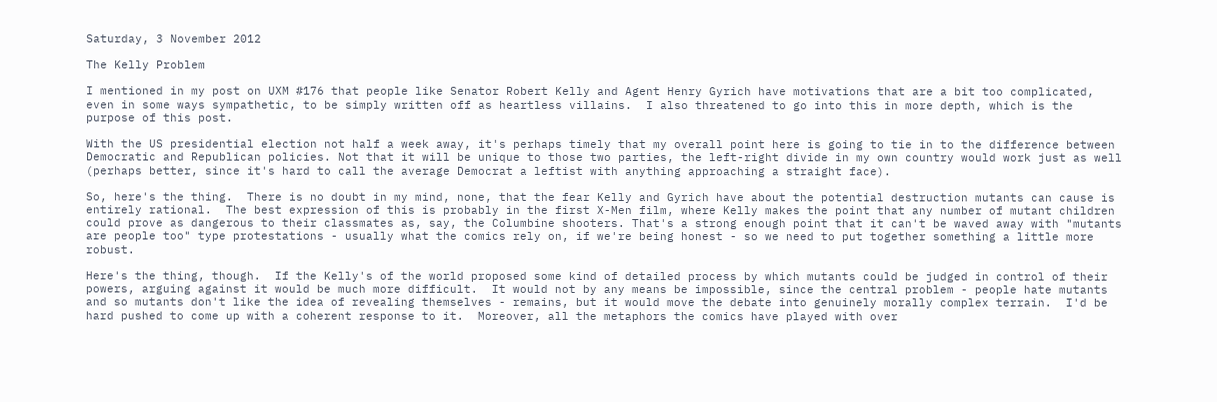Saturday, 3 November 2012

The Kelly Problem

I mentioned in my post on UXM #176 that people like Senator Robert Kelly and Agent Henry Gyrich have motivations that are a bit too complicated, even in some ways sympathetic, to be simply written off as heartless villains.  I also threatened to go into this in more depth, which is the purpose of this post.

With the US presidential election not half a week away, it's perhaps timely that my overall point here is going to tie in to the difference between Democratic and Republican policies. Not that it will be unique to those two parties, the left-right divide in my own country would work just as well (perhaps better, since it's hard to call the average Democrat a leftist with anything approaching a straight face).

So, here's the thing.  There is no doubt in my mind, none, that the fear Kelly and Gyrich have about the potential destruction mutants can cause is entirely rational.  The best expression of this is probably in the first X-Men film, where Kelly makes the point that any number of mutant children could prove as dangerous to their classmates as, say, the Columbine shooters. That's a strong enough point that it can't be waved away with "mutants are people too" type protestations - usually what the comics rely on, if we're being honest - so we need to put together something a little more robust.

Here's the thing, though.  If the Kelly's of the world proposed some kind of detailed process by which mutants could be judged in control of their powers, arguing against it would be much more difficult.  It would not by any means be impossible, since the central problem - people hate mutants and so mutants don't like the idea of revealing themselves - remains, but it would move the debate into genuinely morally complex terrain.  I'd be hard pushed to come up with a coherent response to it.  Moreover, all the metaphors the comics have played with over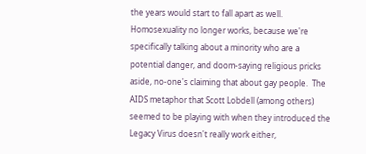the years would start to fall apart as well.  Homosexuality no longer works, because we're specifically talking about a minority who are a potential danger, and doom-saying religious pricks aside, no-one's claiming that about gay people.  The AIDS metaphor that Scott Lobdell (among others) seemed to be playing with when they introduced the Legacy Virus doesn't really work either,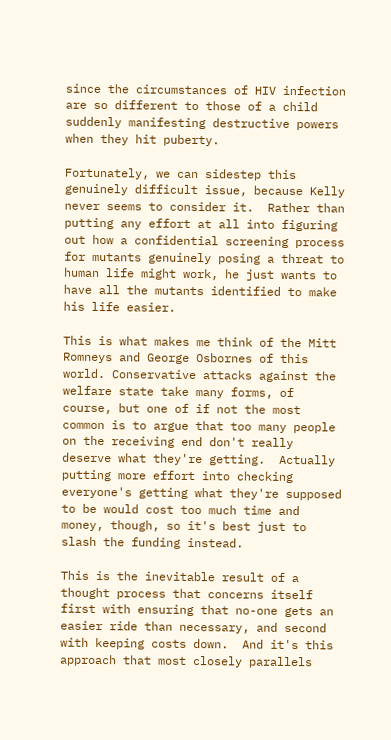since the circumstances of HIV infection are so different to those of a child suddenly manifesting destructive powers when they hit puberty.

Fortunately, we can sidestep this genuinely difficult issue, because Kelly never seems to consider it.  Rather than putting any effort at all into figuring out how a confidential screening process for mutants genuinely posing a threat to human life might work, he just wants to have all the mutants identified to make his life easier.

This is what makes me think of the Mitt Romneys and George Osbornes of this world. Conservative attacks against the welfare state take many forms, of course, but one of if not the most common is to argue that too many people on the receiving end don't really deserve what they're getting.  Actually putting more effort into checking everyone's getting what they're supposed to be would cost too much time and money, though, so it's best just to slash the funding instead.

This is the inevitable result of a thought process that concerns itself first with ensuring that no-one gets an easier ride than necessary, and second with keeping costs down.  And it's this approach that most closely parallels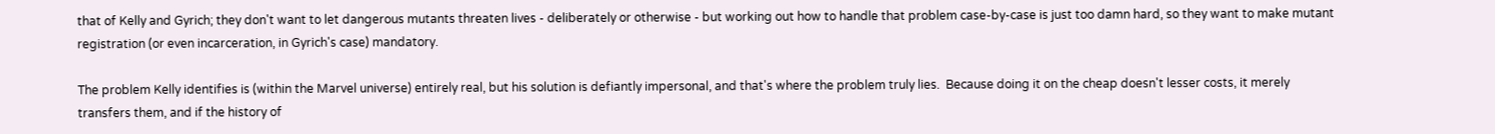that of Kelly and Gyrich; they don't want to let dangerous mutants threaten lives - deliberately or otherwise - but working out how to handle that problem case-by-case is just too damn hard, so they want to make mutant registration (or even incarceration, in Gyrich's case) mandatory.

The problem Kelly identifies is (within the Marvel universe) entirely real, but his solution is defiantly impersonal, and that's where the problem truly lies.  Because doing it on the cheap doesn't lesser costs, it merely transfers them, and if the history of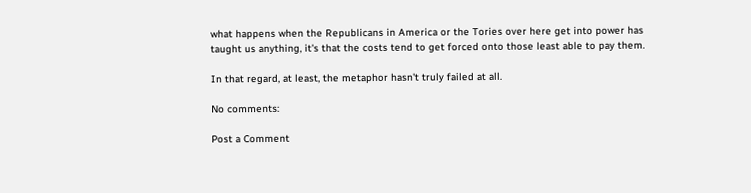what happens when the Republicans in America or the Tories over here get into power has taught us anything, it's that the costs tend to get forced onto those least able to pay them.

In that regard, at least, the metaphor hasn't truly failed at all.

No comments:

Post a Comment